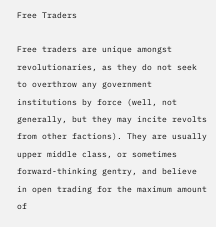Free Traders

Free traders are unique amongst revolutionaries, as they do not seek to overthrow any government institutions by force (well, not generally, but they may incite revolts from other factions). They are usually upper middle class, or sometimes forward-thinking gentry, and believe in open trading for the maximum amount of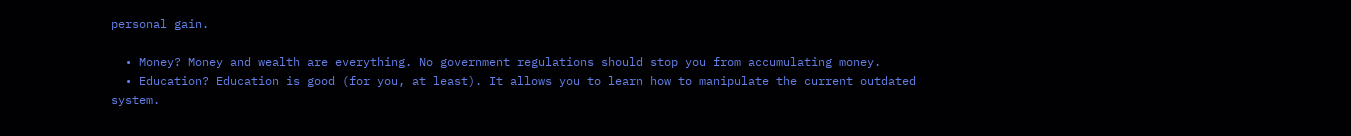personal gain.

  • Money? Money and wealth are everything. No government regulations should stop you from accumulating money.
  • Education? Education is good (for you, at least). It allows you to learn how to manipulate the current outdated system.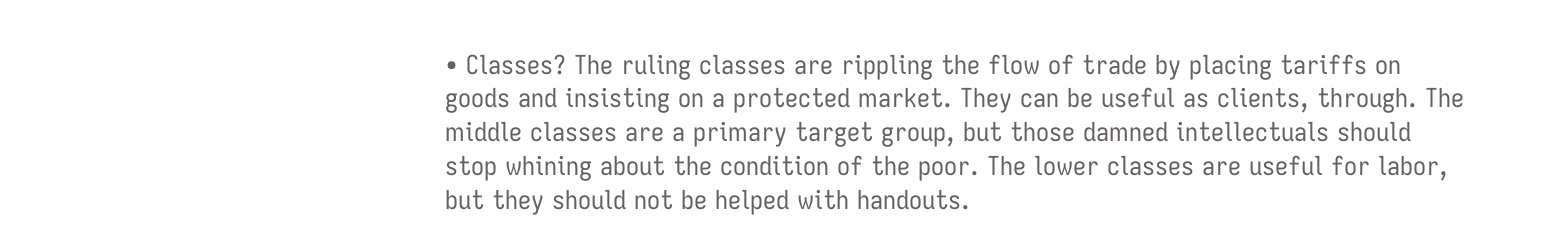• Classes? The ruling classes are rippling the flow of trade by placing tariffs on goods and insisting on a protected market. They can be useful as clients, through. The middle classes are a primary target group, but those damned intellectuals should stop whining about the condition of the poor. The lower classes are useful for labor, but they should not be helped with handouts.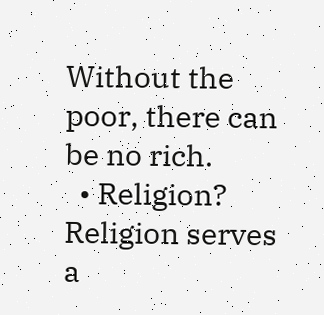Without the poor, there can be no rich.
  • Religion? Religion serves a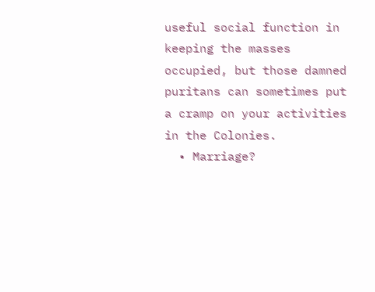useful social function in keeping the masses occupied, but those damned puritans can sometimes put a cramp on your activities in the Colonies.
  • Marriage?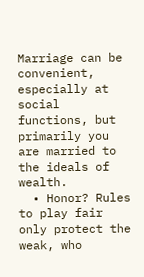Marriage can be convenient, especially at social functions, but primarily you are married to the ideals of wealth.
  • Honor? Rules to play fair only protect the weak, who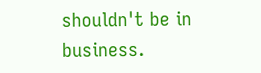shouldn't be in business.